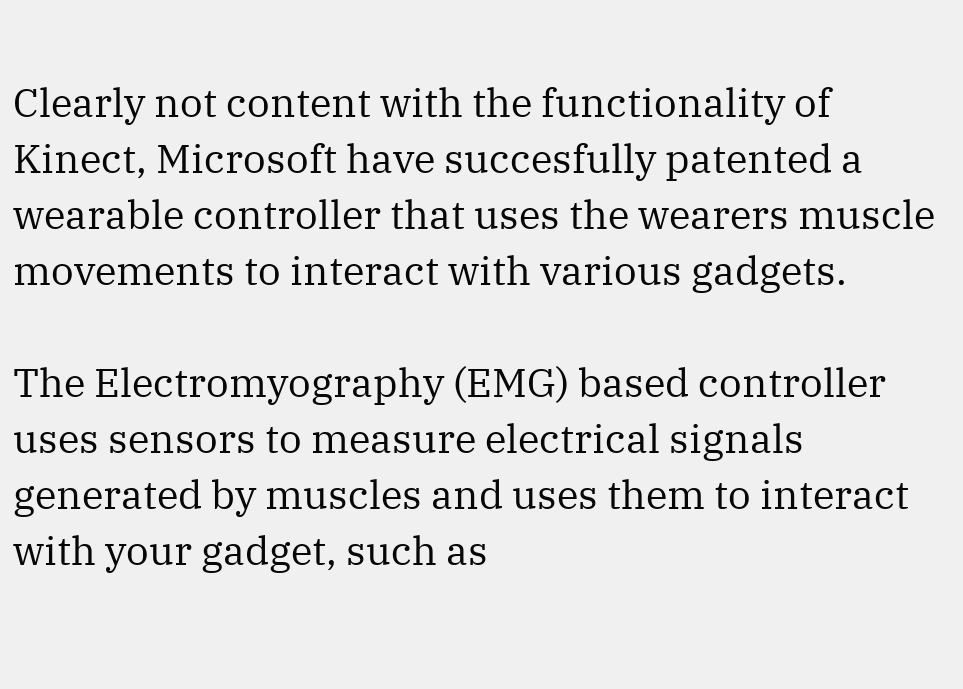Clearly not content with the functionality of Kinect, Microsoft have succesfully patented a wearable controller that uses the wearers muscle movements to interact with various gadgets.

The Electromyography (EMG) based controller uses sensors to measure electrical signals generated by muscles and uses them to interact with your gadget, such as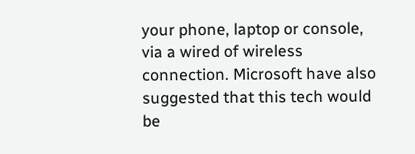your phone, laptop or console, via a wired of wireless connection. Microsoft have also suggested that this tech would be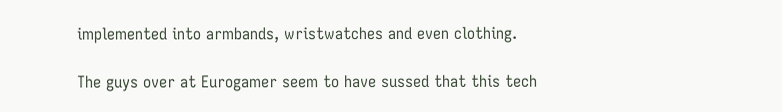implemented into armbands, wristwatches and even clothing.

The guys over at Eurogamer seem to have sussed that this tech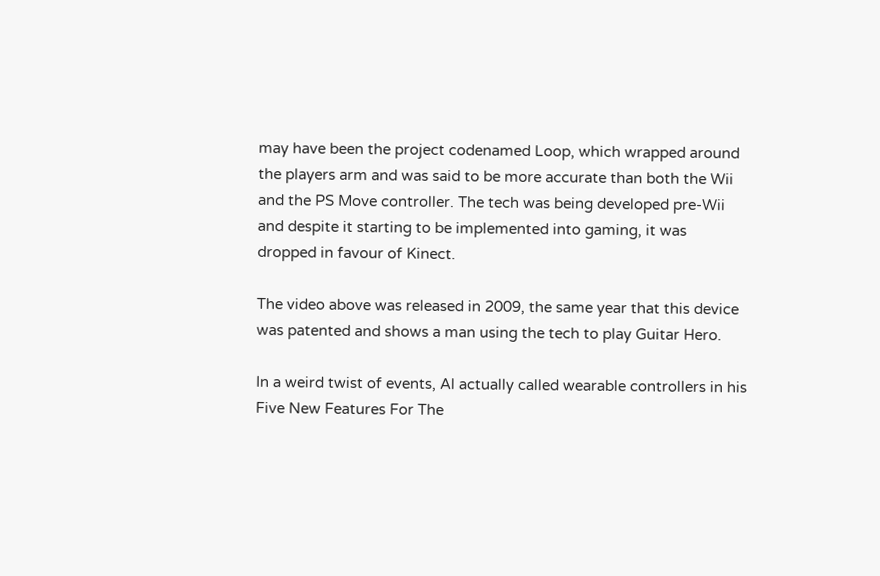may have been the project codenamed Loop, which wrapped around the players arm and was said to be more accurate than both the Wii and the PS Move controller. The tech was being developed pre-Wii and despite it starting to be implemented into gaming, it was dropped in favour of Kinect.

The video above was released in 2009, the same year that this device was patented and shows a man using the tech to play Guitar Hero.

In a weird twist of events, Al actually called wearable controllers in his Five New Features For The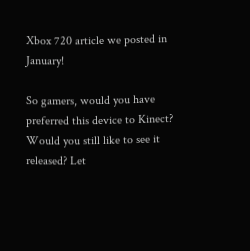Xbox 720 article we posted in January!

So gamers, would you have preferred this device to Kinect? Would you still like to see it released? Let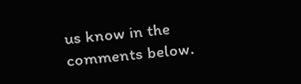us know in the comments below.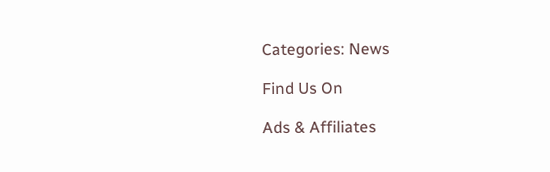Categories: News

Find Us On

Ads & Affiliates